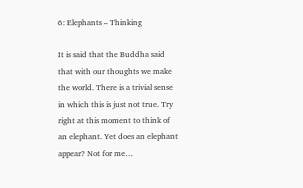6: Elephants – Thinking

It is said that the Buddha said that with our thoughts we make the world. There is a trivial sense in which this is just not true. Try right at this moment to think of an elephant. Yet does an elephant appear? Not for me…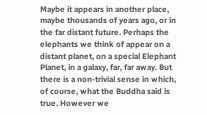Maybe it appears in another place, maybe thousands of years ago, or in the far distant future. Perhaps the elephants we think of appear on a distant planet, on a special Elephant Planet, in a galaxy, far, far away. But there is a non-trivial sense in which, of course, what the Buddha said is true. However we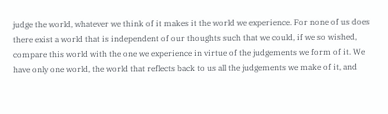judge the world, whatever we think of it makes it the world we experience. For none of us does there exist a world that is independent of our thoughts such that we could, if we so wished, compare this world with the one we experience in virtue of the judgements we form of it. We have only one world, the world that reflects back to us all the judgements we make of it, and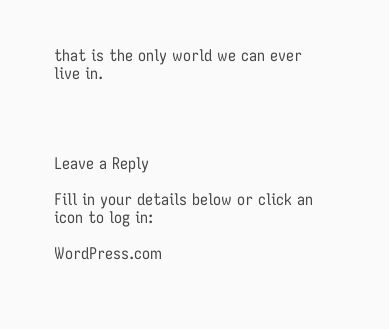that is the only world we can ever live in.




Leave a Reply

Fill in your details below or click an icon to log in:

WordPress.com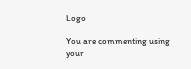Logo

You are commenting using your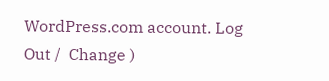WordPress.com account. Log Out /  Change )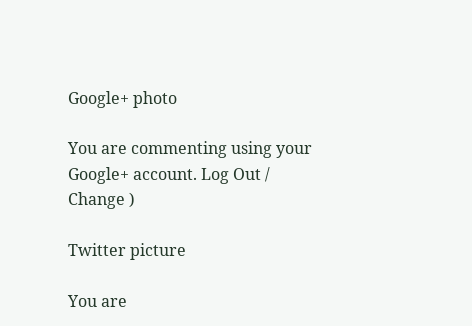Google+ photo

You are commenting using your Google+ account. Log Out /  Change )

Twitter picture

You are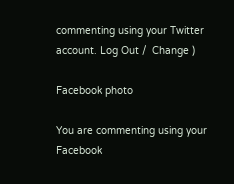commenting using your Twitter account. Log Out /  Change )

Facebook photo

You are commenting using your Facebook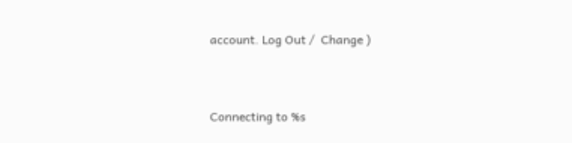account. Log Out /  Change )


Connecting to %s